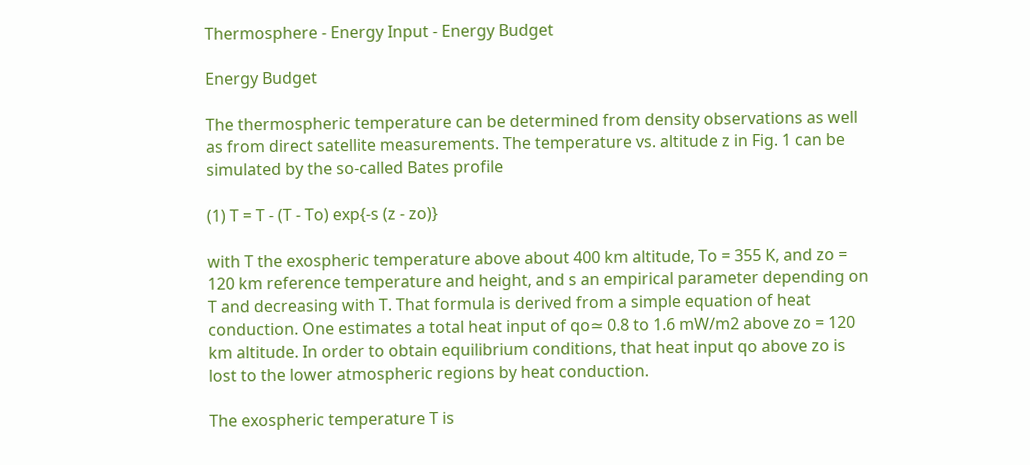Thermosphere - Energy Input - Energy Budget

Energy Budget

The thermospheric temperature can be determined from density observations as well as from direct satellite measurements. The temperature vs. altitude z in Fig. 1 can be simulated by the so-called Bates profile

(1) T = T - (T - To) exp{-s (z - zo)}

with T the exospheric temperature above about 400 km altitude, To = 355 K, and zo = 120 km reference temperature and height, and s an empirical parameter depending on T and decreasing with T. That formula is derived from a simple equation of heat conduction. One estimates a total heat input of qo≃ 0.8 to 1.6 mW/m2 above zo = 120 km altitude. In order to obtain equilibrium conditions, that heat input qo above zo is lost to the lower atmospheric regions by heat conduction.

The exospheric temperature T is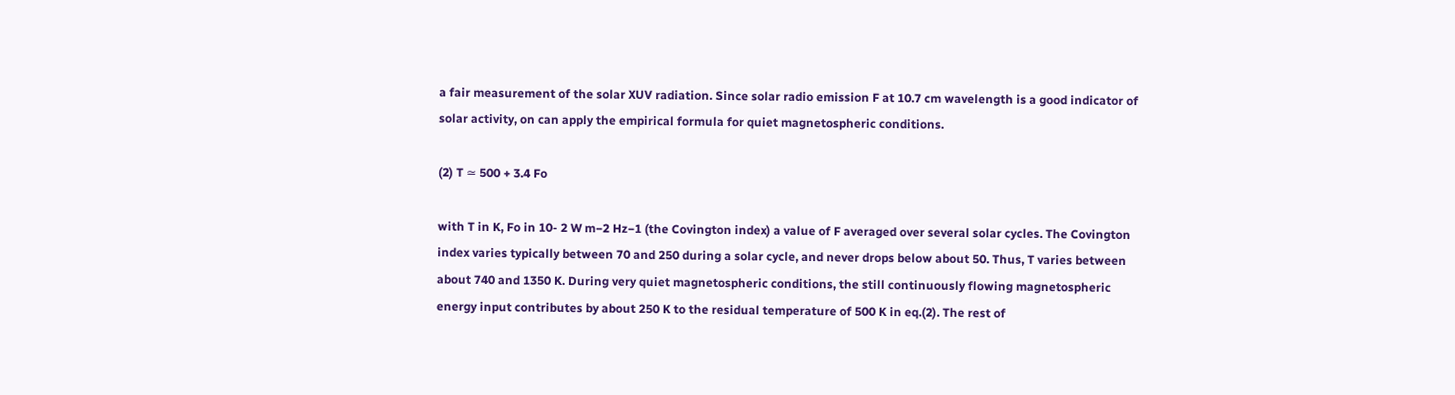a fair measurement of the solar XUV radiation. Since solar radio emission F at 10.7 cm wavelength is a good indicator of solar activity, on can apply the empirical formula for quiet magnetospheric conditions.

(2) T ≃ 500 + 3.4 Fo

with T in K, Fo in 10- 2 W m−2 Hz−1 (the Covington index) a value of F averaged over several solar cycles. The Covington index varies typically between 70 and 250 during a solar cycle, and never drops below about 50. Thus, T varies between about 740 and 1350 K. During very quiet magnetospheric conditions, the still continuously flowing magnetospheric energy input contributes by about 250 K to the residual temperature of 500 K in eq.(2). The rest of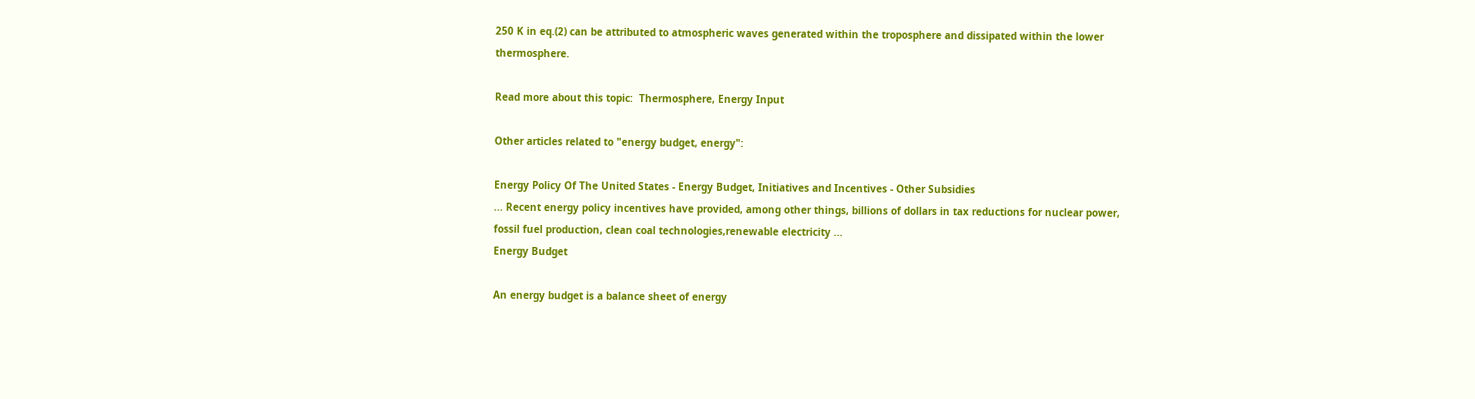250 K in eq.(2) can be attributed to atmospheric waves generated within the troposphere and dissipated within the lower thermosphere.

Read more about this topic:  Thermosphere, Energy Input

Other articles related to "energy budget, energy":

Energy Policy Of The United States - Energy Budget, Initiatives and Incentives - Other Subsidies
... Recent energy policy incentives have provided, among other things, billions of dollars in tax reductions for nuclear power, fossil fuel production, clean coal technologies,renewable electricity ...
Energy Budget

An energy budget is a balance sheet of energy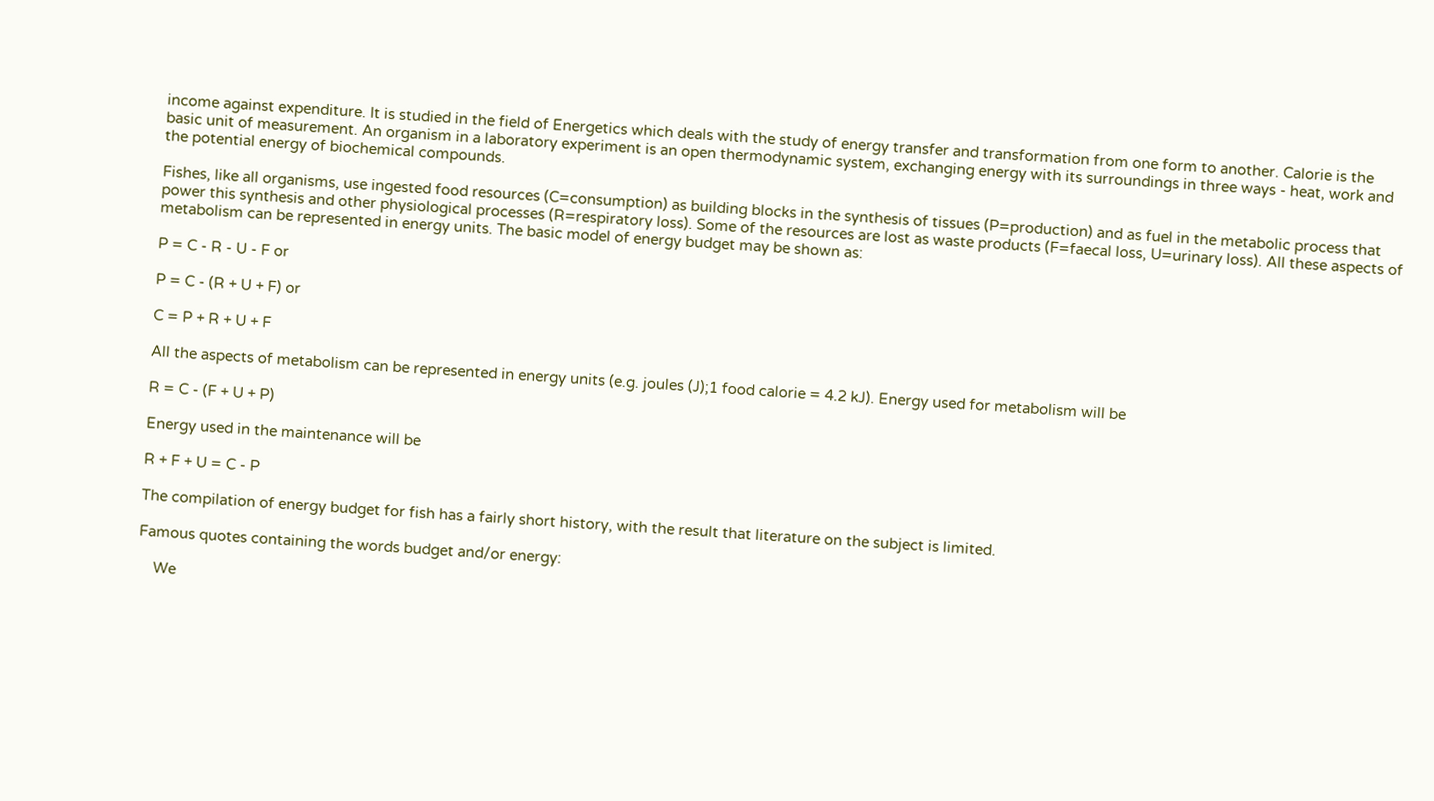income against expenditure. It is studied in the field of Energetics which deals with the study of energy transfer and transformation from one form to another. Calorie is the basic unit of measurement. An organism in a laboratory experiment is an open thermodynamic system, exchanging energy with its surroundings in three ways - heat, work and the potential energy of biochemical compounds.

Fishes, like all organisms, use ingested food resources (C=consumption) as building blocks in the synthesis of tissues (P=production) and as fuel in the metabolic process that power this synthesis and other physiological processes (R=respiratory loss). Some of the resources are lost as waste products (F=faecal loss, U=urinary loss). All these aspects of metabolism can be represented in energy units. The basic model of energy budget may be shown as:

P = C - R - U - F or

P = C - (R + U + F) or

C = P + R + U + F

All the aspects of metabolism can be represented in energy units (e.g. joules (J);1 food calorie = 4.2 kJ). Energy used for metabolism will be

R = C - (F + U + P)

Energy used in the maintenance will be

R + F + U = C - P

The compilation of energy budget for fish has a fairly short history, with the result that literature on the subject is limited.

Famous quotes containing the words budget and/or energy:

    We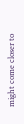might come closer to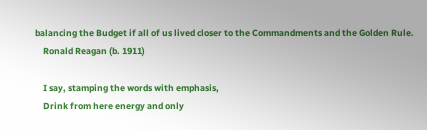balancing the Budget if all of us lived closer to the Commandments and the Golden Rule.
    Ronald Reagan (b. 1911)

    I say, stamping the words with emphasis,
    Drink from here energy and only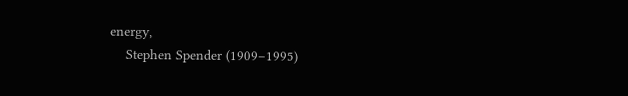energy,
    Stephen Spender (1909–1995)